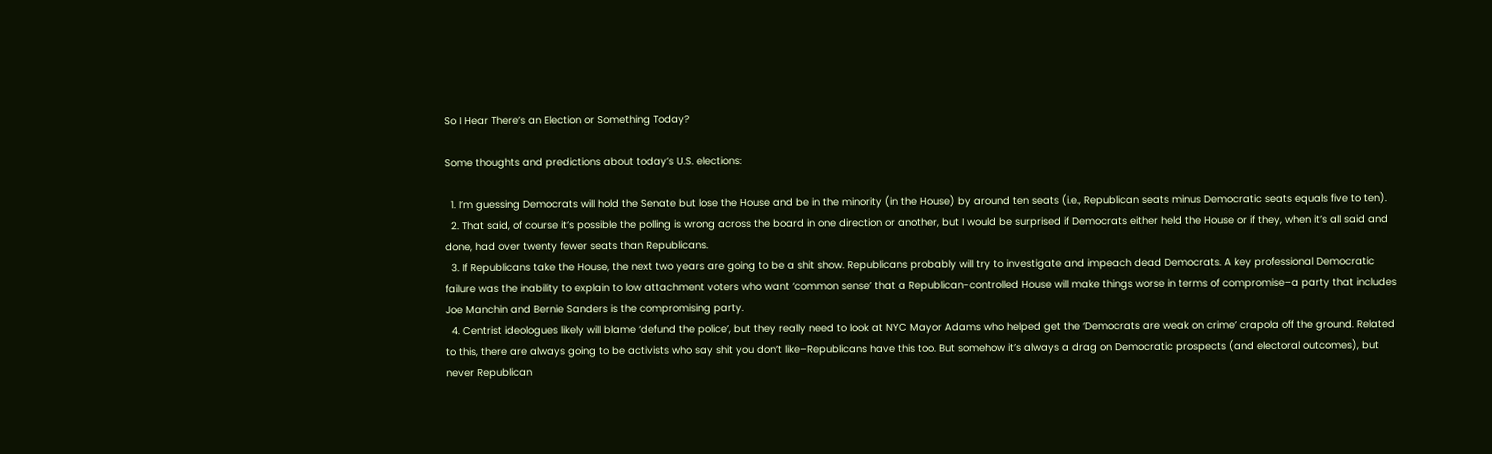So I Hear There’s an Election or Something Today?

Some thoughts and predictions about today’s U.S. elections:

  1. I’m guessing Democrats will hold the Senate but lose the House and be in the minority (in the House) by around ten seats (i.e., Republican seats minus Democratic seats equals five to ten).
  2. That said, of course it’s possible the polling is wrong across the board in one direction or another, but I would be surprised if Democrats either held the House or if they, when it’s all said and done, had over twenty fewer seats than Republicans.
  3. If Republicans take the House, the next two years are going to be a shit show. Republicans probably will try to investigate and impeach dead Democrats. A key professional Democratic failure was the inability to explain to low attachment voters who want ‘common sense’ that a Republican-controlled House will make things worse in terms of compromise–a party that includes Joe Manchin and Bernie Sanders is the compromising party.
  4. Centrist ideologues likely will blame ‘defund the police’, but they really need to look at NYC Mayor Adams who helped get the ‘Democrats are weak on crime’ crapola off the ground. Related to this, there are always going to be activists who say shit you don’t like–Republicans have this too. But somehow it’s always a drag on Democratic prospects (and electoral outcomes), but never Republican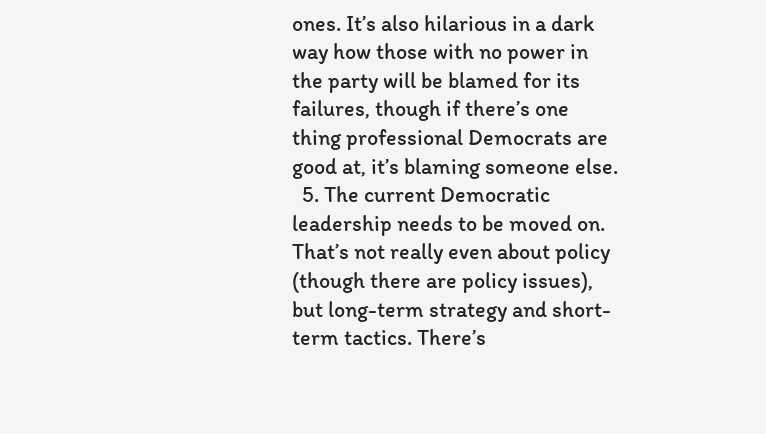ones. It’s also hilarious in a dark way how those with no power in the party will be blamed for its failures, though if there’s one thing professional Democrats are good at, it’s blaming someone else.
  5. The current Democratic leadership needs to be moved on. That’s not really even about policy (though there are policy issues), but long-term strategy and short-term tactics. There’s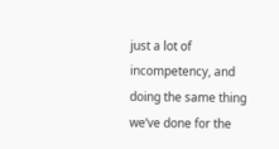just a lot of incompetency, and doing the same thing we’ve done for the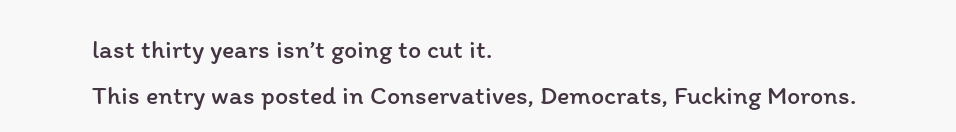last thirty years isn’t going to cut it.
This entry was posted in Conservatives, Democrats, Fucking Morons.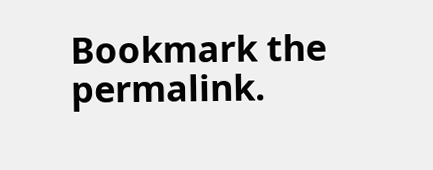Bookmark the permalink.